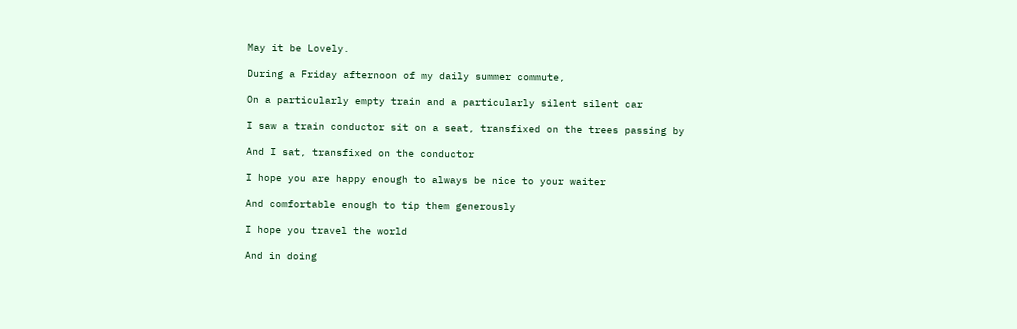May it be Lovely.

During a Friday afternoon of my daily summer commute,

On a particularly empty train and a particularly silent silent car

I saw a train conductor sit on a seat, transfixed on the trees passing by

And I sat, transfixed on the conductor

I hope you are happy enough to always be nice to your waiter

And comfortable enough to tip them generously

I hope you travel the world

And in doing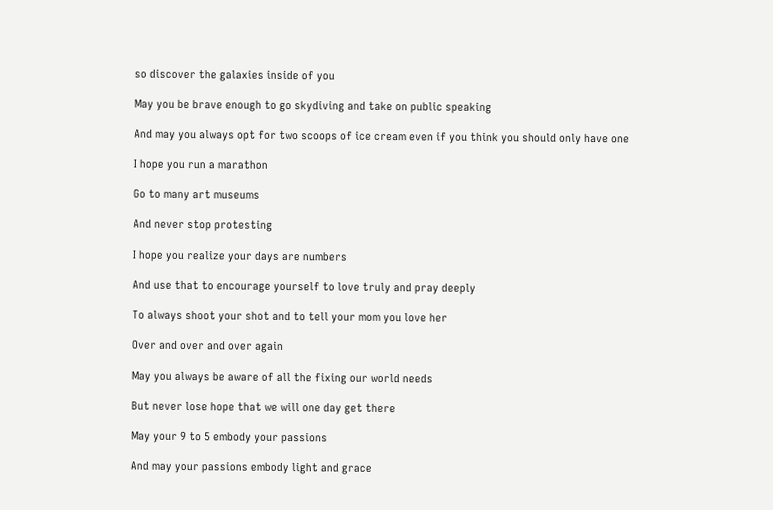so discover the galaxies inside of you

May you be brave enough to go skydiving and take on public speaking

And may you always opt for two scoops of ice cream even if you think you should only have one

I hope you run a marathon

Go to many art museums

And never stop protesting

I hope you realize your days are numbers

And use that to encourage yourself to love truly and pray deeply

To always shoot your shot and to tell your mom you love her

Over and over and over again

May you always be aware of all the fixing our world needs

But never lose hope that we will one day get there

May your 9 to 5 embody your passions

And may your passions embody light and grace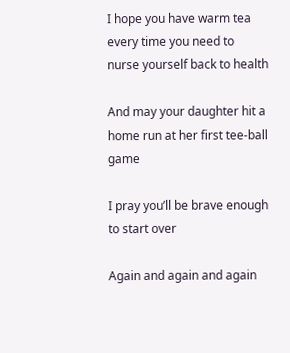I hope you have warm tea every time you need to nurse yourself back to health

And may your daughter hit a home run at her first tee-ball game

I pray you’ll be brave enough to start over

Again and again and again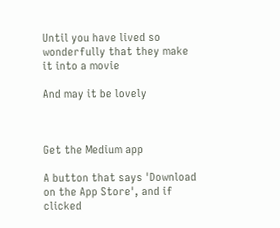Until you have lived so wonderfully that they make it into a movie

And may it be lovely



Get the Medium app

A button that says 'Download on the App Store', and if clicked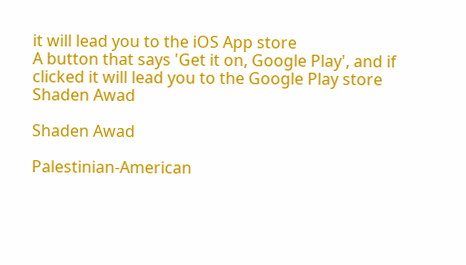it will lead you to the iOS App store
A button that says 'Get it on, Google Play', and if clicked it will lead you to the Google Play store
Shaden Awad

Shaden Awad

Palestinian-American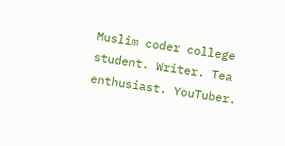Muslim coder college student. Writer. Tea enthusiast. YouTuber.